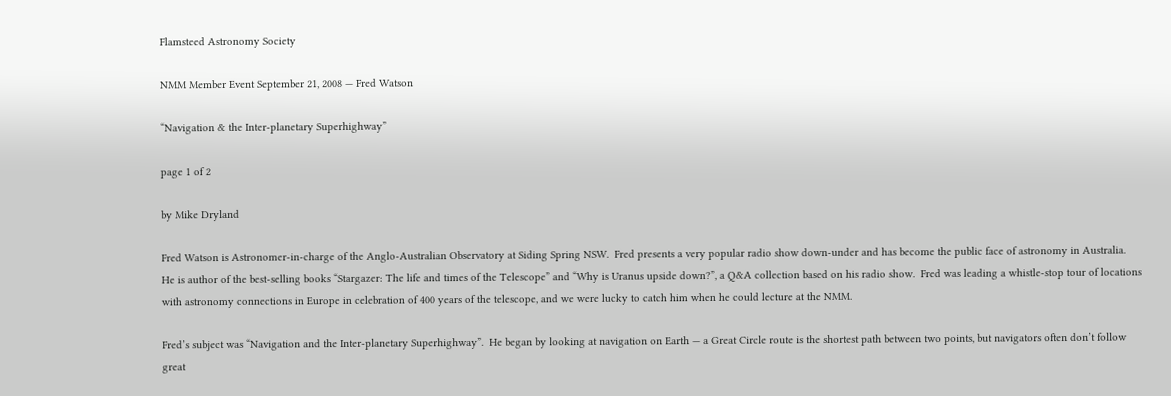Flamsteed Astronomy Society

NMM Member Event September 21, 2008 — Fred Watson

“Navigation & the Inter-planetary Superhighway”

page 1 of 2

by Mike Dryland

Fred Watson is Astronomer-in-charge of the Anglo-Australian Observatory at Siding Spring NSW.  Fred presents a very popular radio show down-under and has become the public face of astronomy in Australia.   He is author of the best-selling books “Stargazer: The life and times of the Telescope” and “Why is Uranus upside down?”, a Q&A collection based on his radio show.  Fred was leading a whistle-stop tour of locations with astronomy connections in Europe in celebration of 400 years of the telescope, and we were lucky to catch him when he could lecture at the NMM.

Fred’s subject was “Navigation and the Inter-planetary Superhighway”.  He began by looking at navigation on Earth — a Great Circle route is the shortest path between two points, but navigators often don’t follow great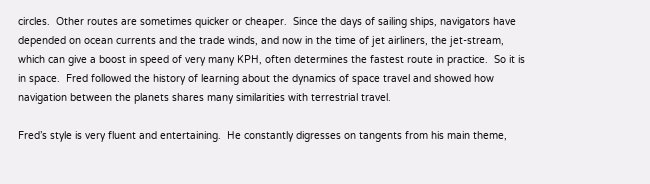circles.  Other routes are sometimes quicker or cheaper.  Since the days of sailing ships, navigators have depended on ocean currents and the trade winds, and now in the time of jet airliners, the jet-stream, which can give a boost in speed of very many KPH, often determines the fastest route in practice.  So it is in space.  Fred followed the history of learning about the dynamics of space travel and showed how navigation between the planets shares many similarities with terrestrial travel.

Fred’s style is very fluent and entertaining.  He constantly digresses on tangents from his main theme,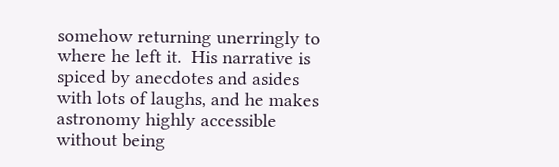somehow returning unerringly to where he left it.  His narrative is spiced by anecdotes and asides with lots of laughs, and he makes astronomy highly accessible without being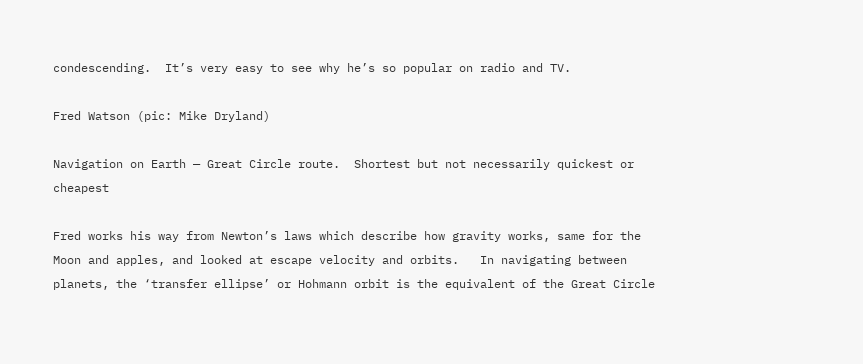condescending.  It’s very easy to see why he’s so popular on radio and TV.

Fred Watson (pic: Mike Dryland)

Navigation on Earth — Great Circle route.  Shortest but not necessarily quickest or cheapest

Fred works his way from Newton’s laws which describe how gravity works, same for the Moon and apples, and looked at escape velocity and orbits.   In navigating between planets, the ‘transfer ellipse’ or Hohmann orbit is the equivalent of the Great Circle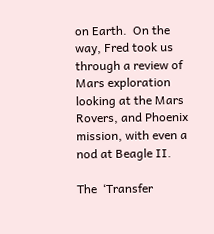on Earth.  On the way, Fred took us through a review of Mars exploration looking at the Mars Rovers, and Phoenix mission, with even a nod at Beagle II.

The  ‘Transfer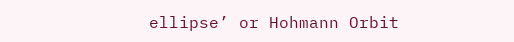ellipse’ or Hohmann Orbit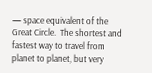— space equivalent of the Great Circle.  The shortest and fastest way to travel from planet to planet, but very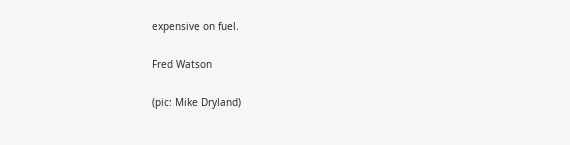expensive on fuel.

Fred Watson

(pic: Mike Dryland)